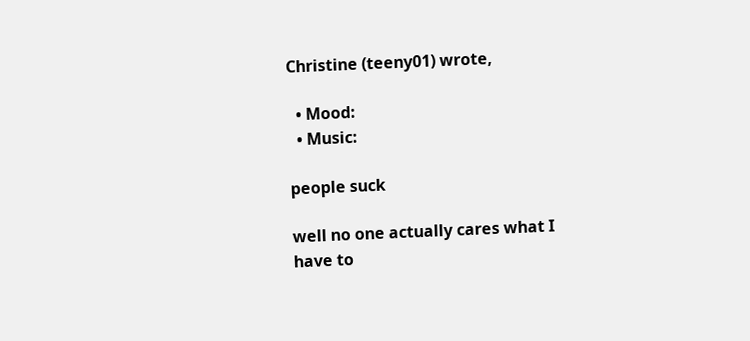Christine (teeny01) wrote,

  • Mood:
  • Music:

people suck

well no one actually cares what I have to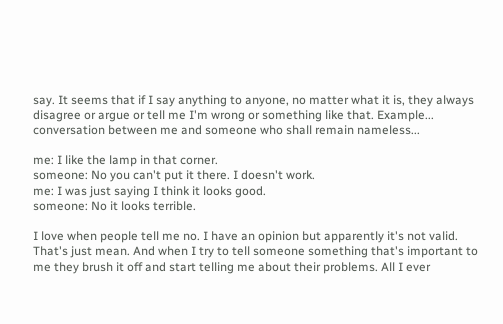say. It seems that if I say anything to anyone, no matter what it is, they always disagree or argue or tell me I'm wrong or something like that. Example... conversation between me and someone who shall remain nameless...

me: I like the lamp in that corner.
someone: No you can't put it there. I doesn't work.
me: I was just saying I think it looks good.
someone: No it looks terrible.

I love when people tell me no. I have an opinion but apparently it's not valid. That's just mean. And when I try to tell someone something that's important to me they brush it off and start telling me about their problems. All I ever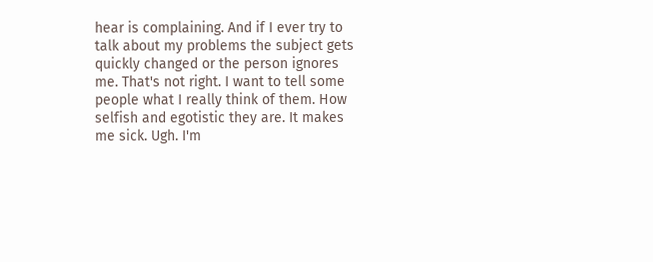hear is complaining. And if I ever try to talk about my problems the subject gets quickly changed or the person ignores me. That's not right. I want to tell some people what I really think of them. How selfish and egotistic they are. It makes me sick. Ugh. I'm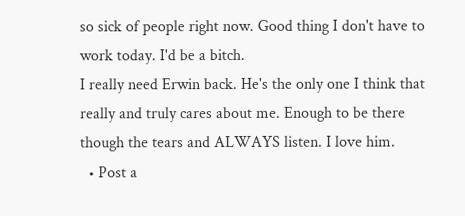so sick of people right now. Good thing I don't have to work today. I'd be a bitch.
I really need Erwin back. He's the only one I think that really and truly cares about me. Enough to be there though the tears and ALWAYS listen. I love him.
  • Post a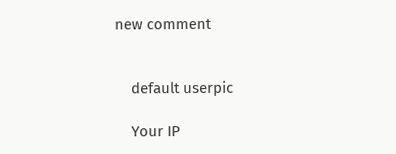new comment


    default userpic

    Your IP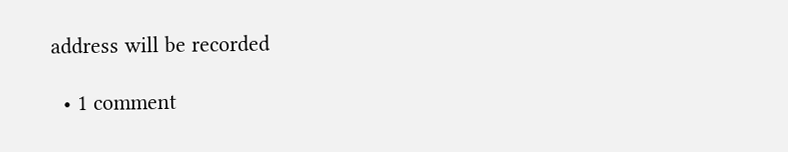address will be recorded

  • 1 comment